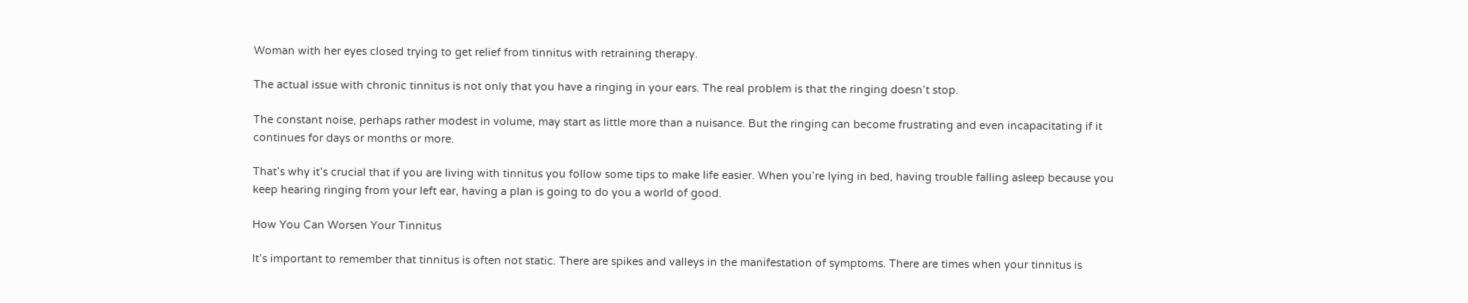Woman with her eyes closed trying to get relief from tinnitus with retraining therapy.

The actual issue with chronic tinnitus is not only that you have a ringing in your ears. The real problem is that the ringing doesn’t stop.

The constant noise, perhaps rather modest in volume, may start as little more than a nuisance. But the ringing can become frustrating and even incapacitating if it continues for days or months or more.

That’s why it’s crucial that if you are living with tinnitus you follow some tips to make life easier. When you’re lying in bed, having trouble falling asleep because you keep hearing ringing from your left ear, having a plan is going to do you a world of good.

How You Can Worsen Your Tinnitus

It’s important to remember that tinnitus is often not static. There are spikes and valleys in the manifestation of symptoms. There are times when your tinnitus is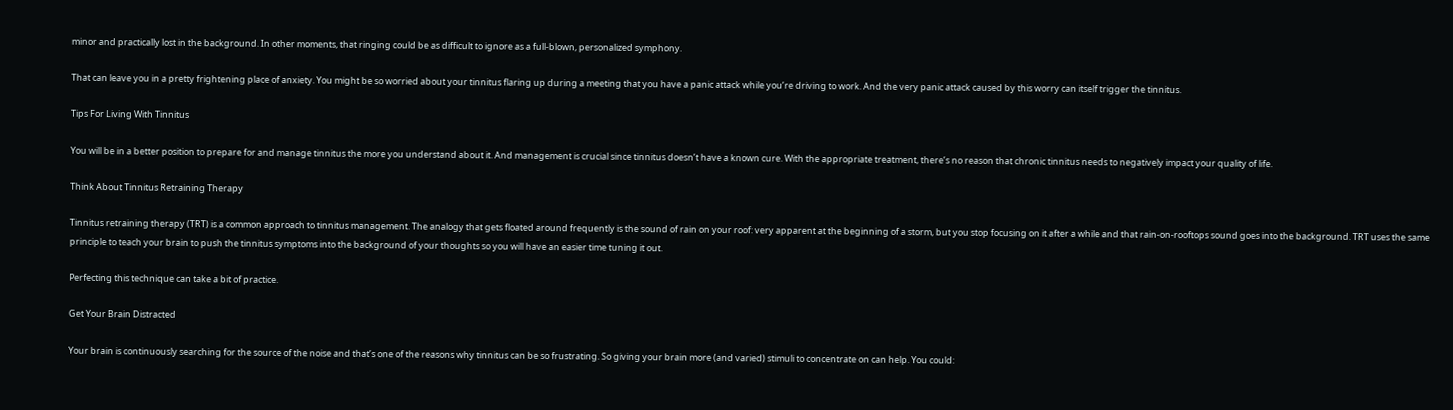minor and practically lost in the background. In other moments, that ringing could be as difficult to ignore as a full-blown, personalized symphony.

That can leave you in a pretty frightening place of anxiety. You might be so worried about your tinnitus flaring up during a meeting that you have a panic attack while you’re driving to work. And the very panic attack caused by this worry can itself trigger the tinnitus.

Tips For Living With Tinnitus

You will be in a better position to prepare for and manage tinnitus the more you understand about it. And management is crucial since tinnitus doesn’t have a known cure. With the appropriate treatment, there’s no reason that chronic tinnitus needs to negatively impact your quality of life.

Think About Tinnitus Retraining Therapy

Tinnitus retraining therapy (TRT) is a common approach to tinnitus management. The analogy that gets floated around frequently is the sound of rain on your roof: very apparent at the beginning of a storm, but you stop focusing on it after a while and that rain-on-rooftops sound goes into the background. TRT uses the same principle to teach your brain to push the tinnitus symptoms into the background of your thoughts so you will have an easier time tuning it out.

Perfecting this technique can take a bit of practice.

Get Your Brain Distracted

Your brain is continuously searching for the source of the noise and that’s one of the reasons why tinnitus can be so frustrating. So giving your brain more (and varied) stimuli to concentrate on can help. You could: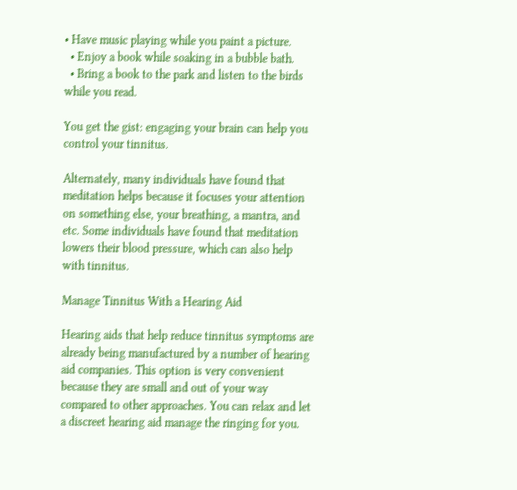• Have music playing while you paint a picture.
  • Enjoy a book while soaking in a bubble bath.
  • Bring a book to the park and listen to the birds while you read.

You get the gist: engaging your brain can help you control your tinnitus.

Alternately, many individuals have found that meditation helps because it focuses your attention on something else, your breathing, a mantra, and etc. Some individuals have found that meditation lowers their blood pressure, which can also help with tinnitus.

Manage Tinnitus With a Hearing Aid

Hearing aids that help reduce tinnitus symptoms are already being manufactured by a number of hearing aid companies. This option is very convenient because they are small and out of your way compared to other approaches. You can relax and let a discreet hearing aid manage the ringing for you.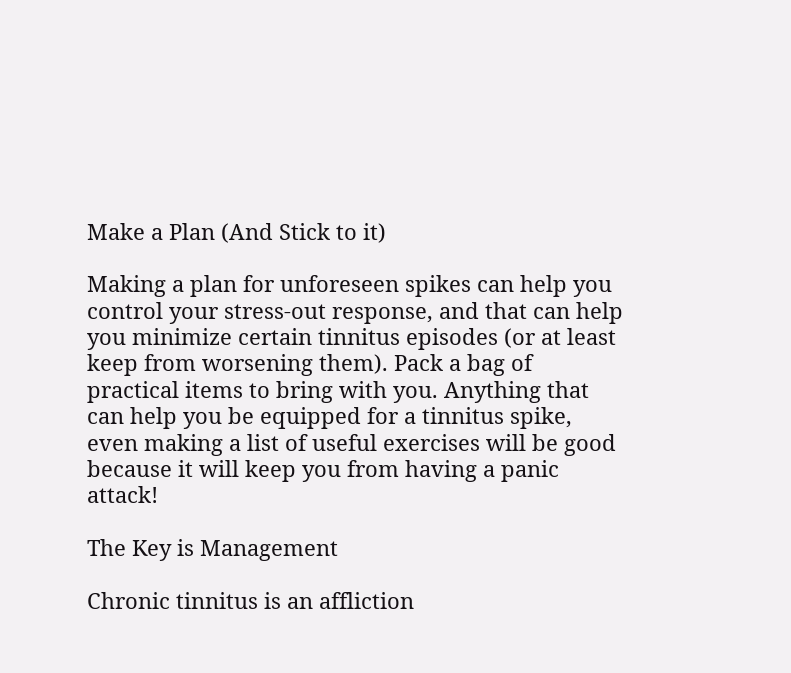Make a Plan (And Stick to it)

Making a plan for unforeseen spikes can help you control your stress-out response, and that can help you minimize certain tinnitus episodes (or at least keep from worsening them). Pack a bag of practical items to bring with you. Anything that can help you be equipped for a tinnitus spike, even making a list of useful exercises will be good because it will keep you from having a panic attack!

The Key is Management

Chronic tinnitus is an affliction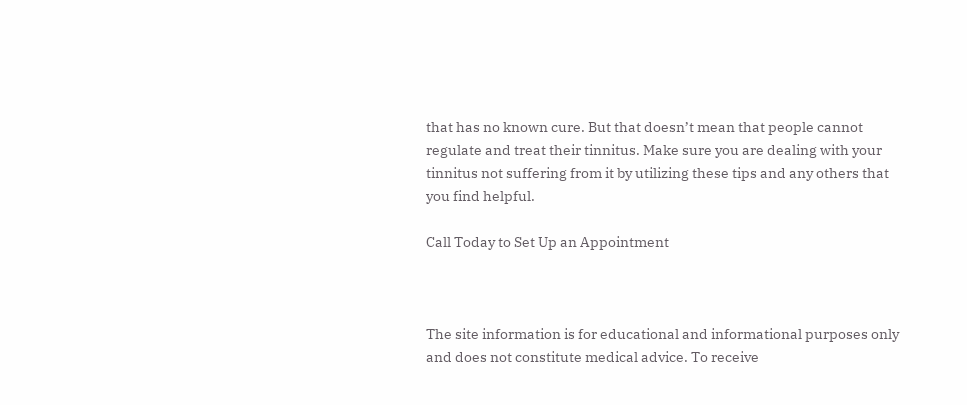that has no known cure. But that doesn’t mean that people cannot regulate and treat their tinnitus. Make sure you are dealing with your tinnitus not suffering from it by utilizing these tips and any others that you find helpful.

Call Today to Set Up an Appointment



The site information is for educational and informational purposes only and does not constitute medical advice. To receive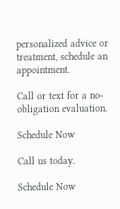personalized advice or treatment, schedule an appointment.

Call or text for a no-obligation evaluation.

Schedule Now

Call us today.

Schedule Now